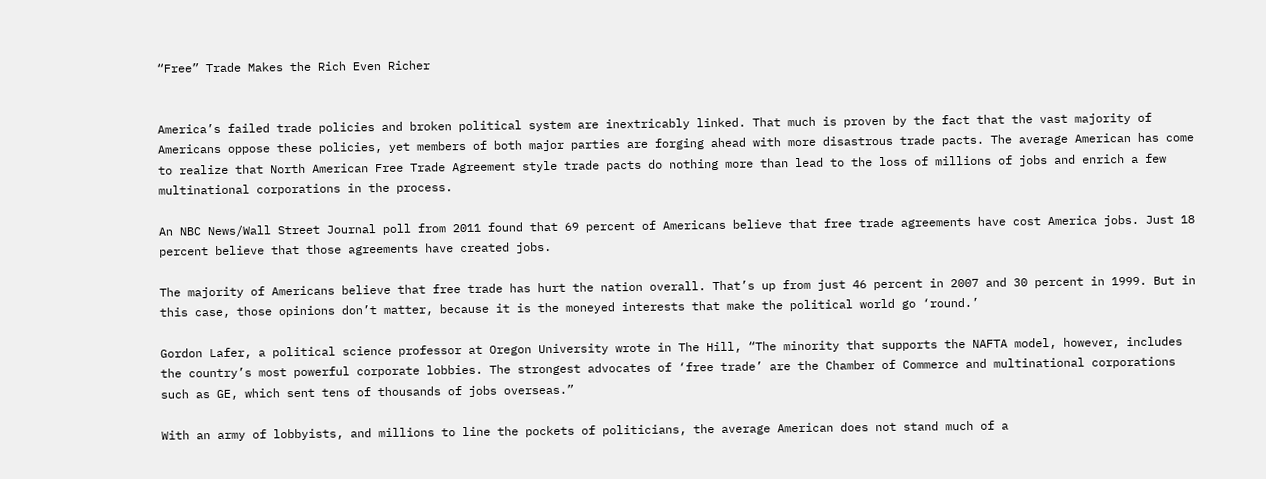“Free” Trade Makes the Rich Even Richer


America’s failed trade policies and broken political system are inextricably linked. That much is proven by the fact that the vast majority of Americans oppose these policies, yet members of both major parties are forging ahead with more disastrous trade pacts. The average American has come to realize that North American Free Trade Agreement style trade pacts do nothing more than lead to the loss of millions of jobs and enrich a few multinational corporations in the process.

An NBC News/Wall Street Journal poll from 2011 found that 69 percent of Americans believe that free trade agreements have cost America jobs. Just 18 percent believe that those agreements have created jobs.

The majority of Americans believe that free trade has hurt the nation overall. That’s up from just 46 percent in 2007 and 30 percent in 1999. But in this case, those opinions don’t matter, because it is the moneyed interests that make the political world go ‘round.’

Gordon Lafer, a political science professor at Oregon University wrote in The Hill, “The minority that supports the NAFTA model, however, includes the country’s most powerful corporate lobbies. The strongest advocates of ‘free trade’ are the Chamber of Commerce and multinational corporations such as GE, which sent tens of thousands of jobs overseas.”

With an army of lobbyists, and millions to line the pockets of politicians, the average American does not stand much of a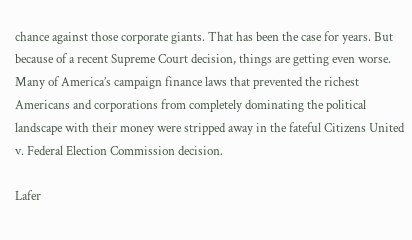chance against those corporate giants. That has been the case for years. But because of a recent Supreme Court decision, things are getting even worse. Many of America’s campaign finance laws that prevented the richest Americans and corporations from completely dominating the political landscape with their money were stripped away in the fateful Citizens United v. Federal Election Commission decision.

Lafer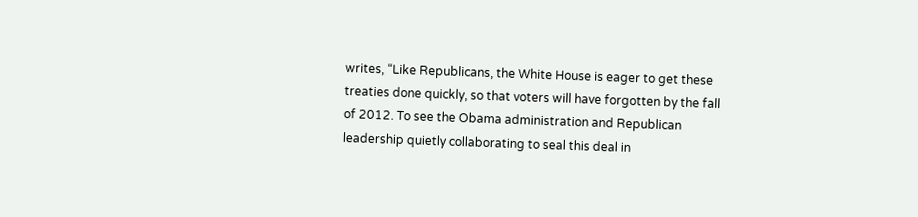writes, “Like Republicans, the White House is eager to get these treaties done quickly, so that voters will have forgotten by the fall of 2012. To see the Obama administration and Republican leadership quietly collaborating to seal this deal in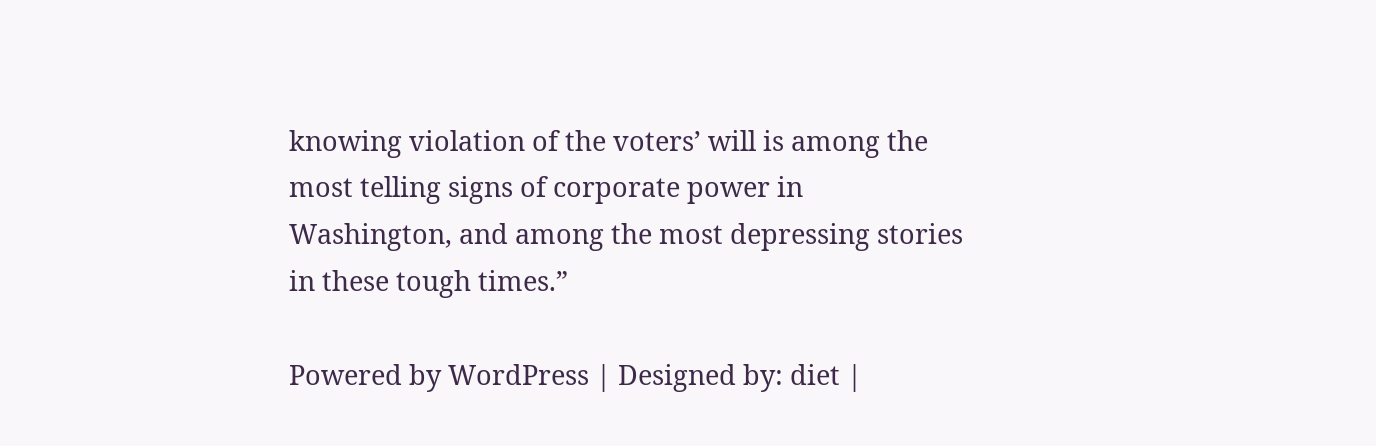knowing violation of the voters’ will is among the most telling signs of corporate power in Washington, and among the most depressing stories in these tough times.”

Powered by WordPress | Designed by: diet |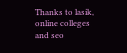Thanks to lasik, online colleges and seo